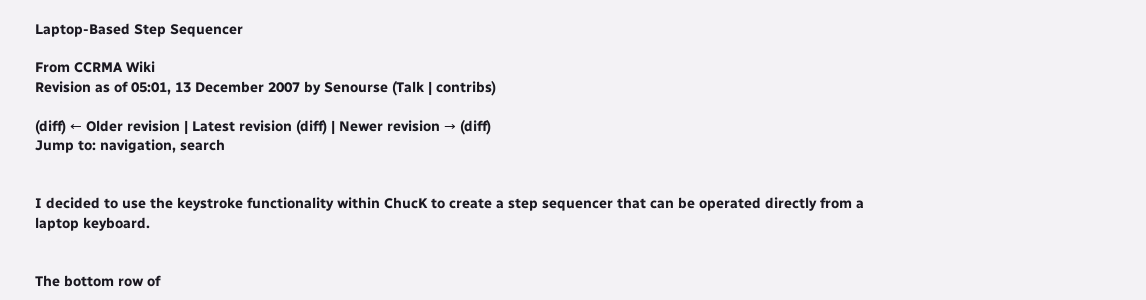Laptop-Based Step Sequencer

From CCRMA Wiki
Revision as of 05:01, 13 December 2007 by Senourse (Talk | contribs)

(diff) ← Older revision | Latest revision (diff) | Newer revision → (diff)
Jump to: navigation, search


I decided to use the keystroke functionality within ChucK to create a step sequencer that can be operated directly from a laptop keyboard.


The bottom row of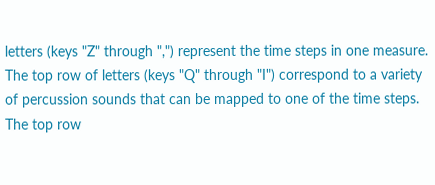letters (keys "Z" through ",") represent the time steps in one measure. The top row of letters (keys "Q" through "I") correspond to a variety of percussion sounds that can be mapped to one of the time steps. The top row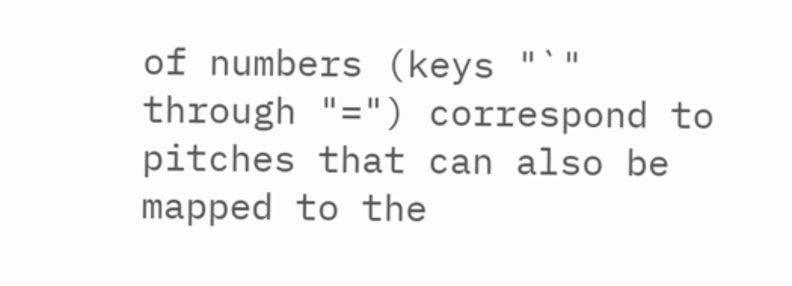of numbers (keys "`" through "=") correspond to pitches that can also be mapped to the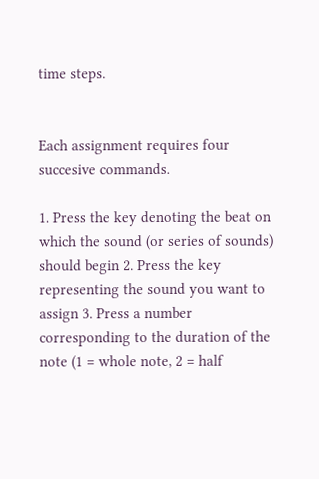time steps.


Each assignment requires four succesive commands.

1. Press the key denoting the beat on which the sound (or series of sounds) should begin 2. Press the key representing the sound you want to assign 3. Press a number corresponding to the duration of the note (1 = whole note, 2 = half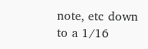note, etc down to a 1/16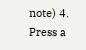note) 4. Press a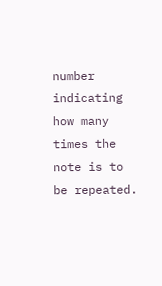number indicating how many times the note is to be repeated.